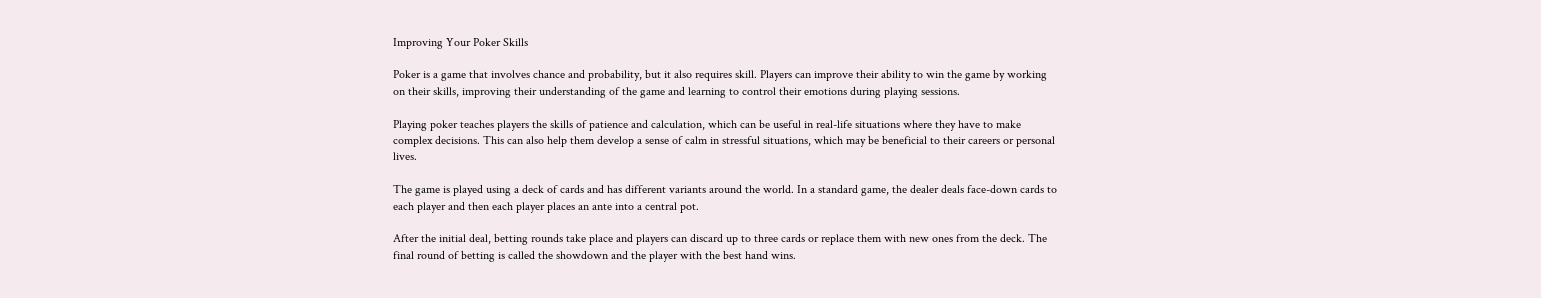Improving Your Poker Skills

Poker is a game that involves chance and probability, but it also requires skill. Players can improve their ability to win the game by working on their skills, improving their understanding of the game and learning to control their emotions during playing sessions.

Playing poker teaches players the skills of patience and calculation, which can be useful in real-life situations where they have to make complex decisions. This can also help them develop a sense of calm in stressful situations, which may be beneficial to their careers or personal lives.

The game is played using a deck of cards and has different variants around the world. In a standard game, the dealer deals face-down cards to each player and then each player places an ante into a central pot.

After the initial deal, betting rounds take place and players can discard up to three cards or replace them with new ones from the deck. The final round of betting is called the showdown and the player with the best hand wins.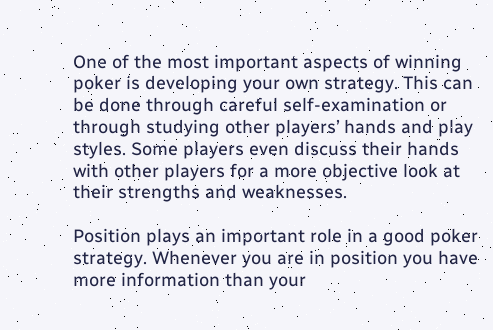One of the most important aspects of winning poker is developing your own strategy. This can be done through careful self-examination or through studying other players’ hands and play styles. Some players even discuss their hands with other players for a more objective look at their strengths and weaknesses.

Position plays an important role in a good poker strategy. Whenever you are in position you have more information than your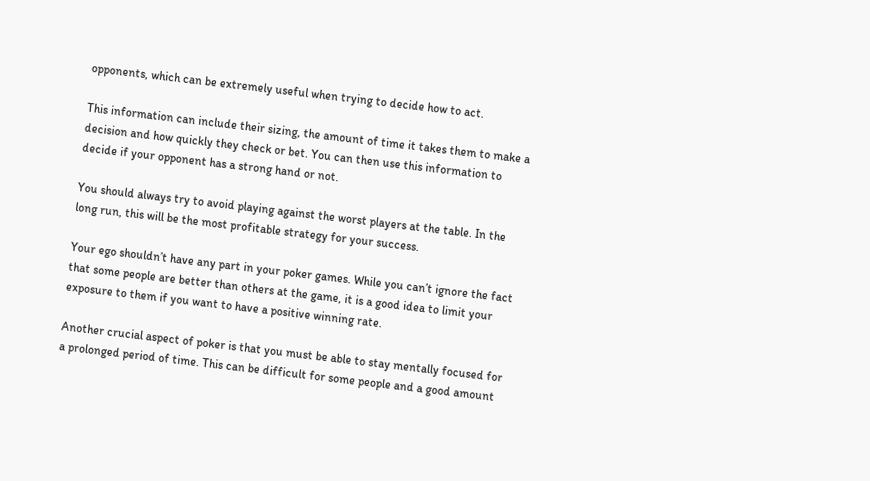opponents, which can be extremely useful when trying to decide how to act.

This information can include their sizing, the amount of time it takes them to make a decision and how quickly they check or bet. You can then use this information to decide if your opponent has a strong hand or not.

You should always try to avoid playing against the worst players at the table. In the long run, this will be the most profitable strategy for your success.

Your ego shouldn’t have any part in your poker games. While you can’t ignore the fact that some people are better than others at the game, it is a good idea to limit your exposure to them if you want to have a positive winning rate.

Another crucial aspect of poker is that you must be able to stay mentally focused for a prolonged period of time. This can be difficult for some people and a good amount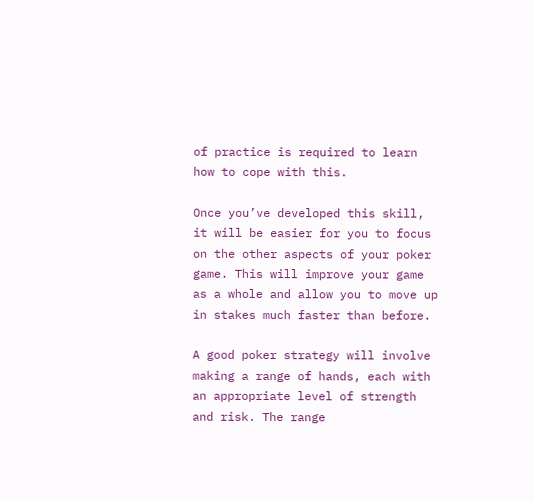of practice is required to learn how to cope with this.

Once you’ve developed this skill, it will be easier for you to focus on the other aspects of your poker game. This will improve your game as a whole and allow you to move up in stakes much faster than before.

A good poker strategy will involve making a range of hands, each with an appropriate level of strength and risk. The range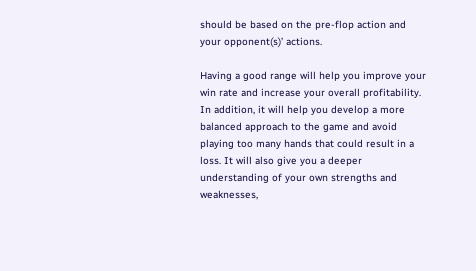should be based on the pre-flop action and your opponent(s)’ actions.

Having a good range will help you improve your win rate and increase your overall profitability. In addition, it will help you develop a more balanced approach to the game and avoid playing too many hands that could result in a loss. It will also give you a deeper understanding of your own strengths and weaknesses,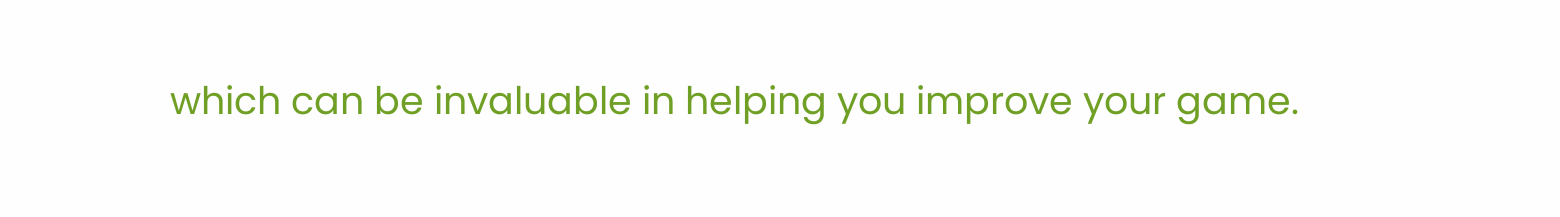which can be invaluable in helping you improve your game.